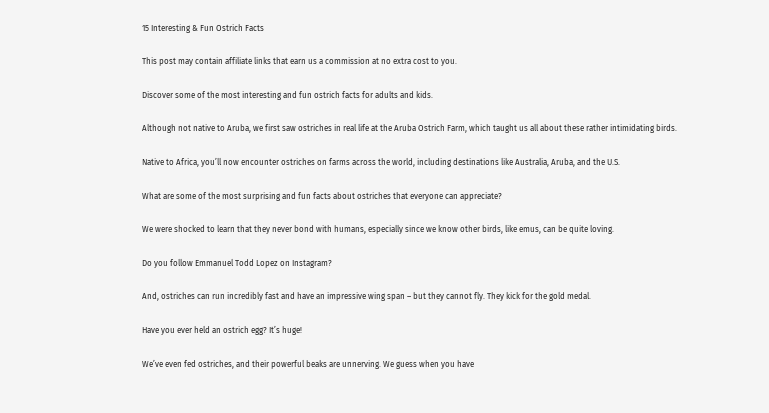15 Interesting & Fun Ostrich Facts

This post may contain affiliate links that earn us a commission at no extra cost to you.

Discover some of the most interesting and fun ostrich facts for adults and kids.

Although not native to Aruba, we first saw ostriches in real life at the Aruba Ostrich Farm, which taught us all about these rather intimidating birds.

Native to Africa, you’ll now encounter ostriches on farms across the world, including destinations like Australia, Aruba, and the U.S.

What are some of the most surprising and fun facts about ostriches that everyone can appreciate?

We were shocked to learn that they never bond with humans, especially since we know other birds, like emus, can be quite loving.

Do you follow Emmanuel Todd Lopez on Instagram?

And, ostriches can run incredibly fast and have an impressive wing span – but they cannot fly. They kick for the gold medal.

Have you ever held an ostrich egg? It’s huge!

We’ve even fed ostriches, and their powerful beaks are unnerving. We guess when you have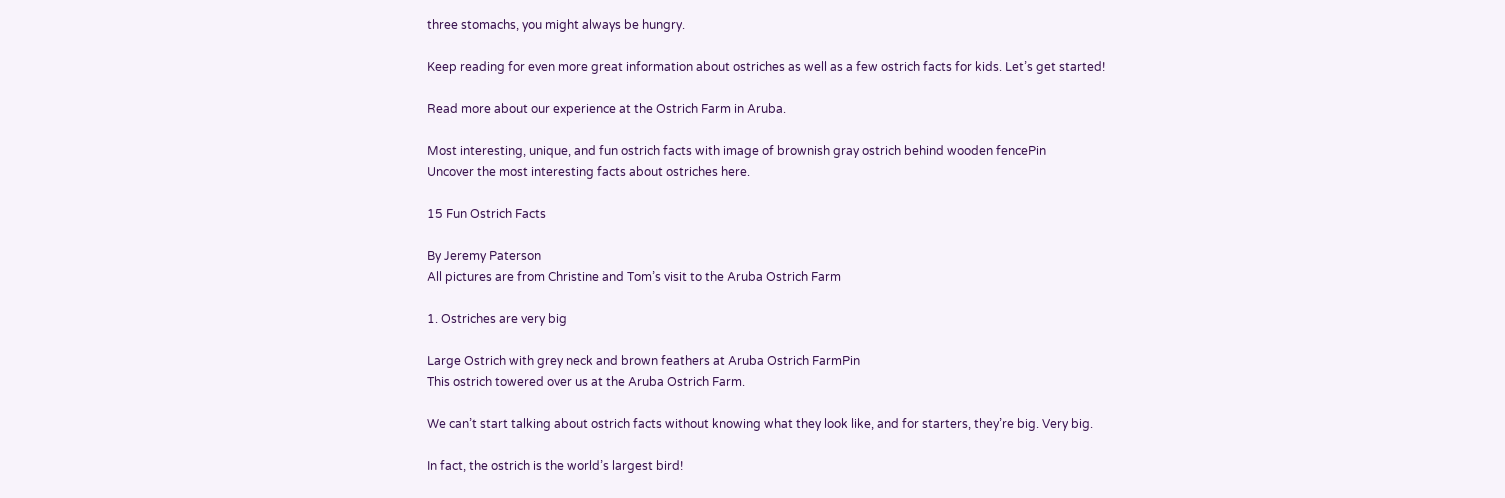three stomachs, you might always be hungry.

Keep reading for even more great information about ostriches as well as a few ostrich facts for kids. Let’s get started!

Read more about our experience at the Ostrich Farm in Aruba.

Most interesting, unique, and fun ostrich facts with image of brownish gray ostrich behind wooden fencePin
Uncover the most interesting facts about ostriches here.

15 Fun Ostrich Facts

By Jeremy Paterson
All pictures are from Christine and Tom’s visit to the Aruba Ostrich Farm

1. Ostriches are very big

Large Ostrich with grey neck and brown feathers at Aruba Ostrich FarmPin
This ostrich towered over us at the Aruba Ostrich Farm.

We can’t start talking about ostrich facts without knowing what they look like, and for starters, they’re big. Very big.

In fact, the ostrich is the world’s largest bird!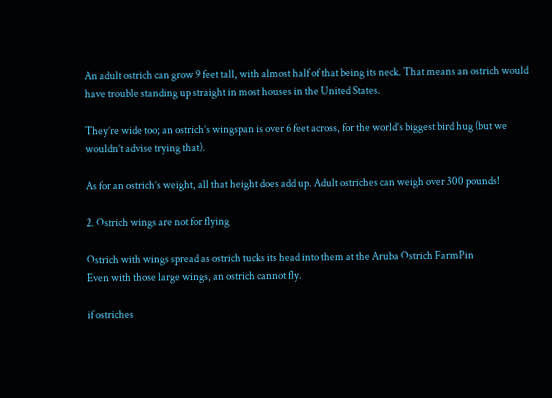An adult ostrich can grow 9 feet tall, with almost half of that being its neck. That means an ostrich would have trouble standing up straight in most houses in the United States.

They’re wide too; an ostrich’s wingspan is over 6 feet across, for the world’s biggest bird hug (but we wouldn’t advise trying that).

As for an ostrich’s weight, all that height does add up. Adult ostriches can weigh over 300 pounds!

2. Ostrich wings are not for flying

Ostrich with wings spread as ostrich tucks its head into them at the Aruba Ostrich FarmPin
Even with those large wings, an ostrich cannot fly.

if ostriches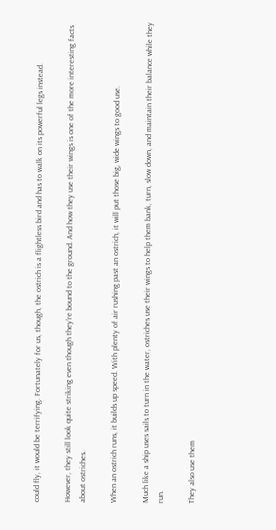could fly, it would be terrifying. Fortunately for us, though, the ostrich is a flightless bird and has to walk on its powerful legs instead.

However, they still look quite striking even though they’re bound to the ground. And how they use their wings is one of the more interesting facts about ostriches.

When an ostrich runs, it builds up speed. With plenty of air rushing past an ostrich, it will put those big, wide wings to good use.

Much like a ship uses sails to turn in the water, ostriches use their wings to help them bank, turn, slow down, and maintain their balance while they run.

They also use them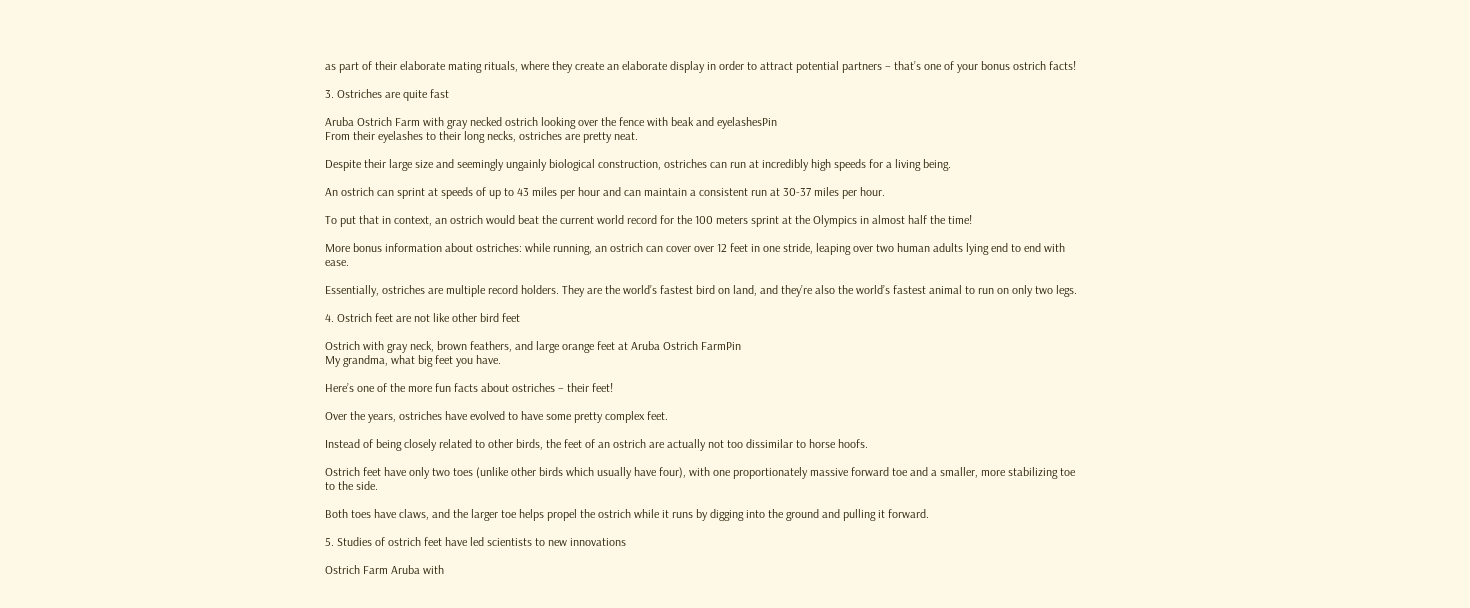as part of their elaborate mating rituals, where they create an elaborate display in order to attract potential partners – that’s one of your bonus ostrich facts!

3. Ostriches are quite fast

Aruba Ostrich Farm with gray necked ostrich looking over the fence with beak and eyelashesPin
From their eyelashes to their long necks, ostriches are pretty neat.

Despite their large size and seemingly ungainly biological construction, ostriches can run at incredibly high speeds for a living being.

An ostrich can sprint at speeds of up to 43 miles per hour and can maintain a consistent run at 30-37 miles per hour.

To put that in context, an ostrich would beat the current world record for the 100 meters sprint at the Olympics in almost half the time!

More bonus information about ostriches: while running, an ostrich can cover over 12 feet in one stride, leaping over two human adults lying end to end with ease.

Essentially, ostriches are multiple record holders. They are the world’s fastest bird on land, and they’re also the world’s fastest animal to run on only two legs.

4. Ostrich feet are not like other bird feet

Ostrich with gray neck, brown feathers, and large orange feet at Aruba Ostrich FarmPin
My grandma, what big feet you have.

Here’s one of the more fun facts about ostriches – their feet!

Over the years, ostriches have evolved to have some pretty complex feet.

Instead of being closely related to other birds, the feet of an ostrich are actually not too dissimilar to horse hoofs.

Ostrich feet have only two toes (unlike other birds which usually have four), with one proportionately massive forward toe and a smaller, more stabilizing toe to the side.

Both toes have claws, and the larger toe helps propel the ostrich while it runs by digging into the ground and pulling it forward.

5. Studies of ostrich feet have led scientists to new innovations

Ostrich Farm Aruba with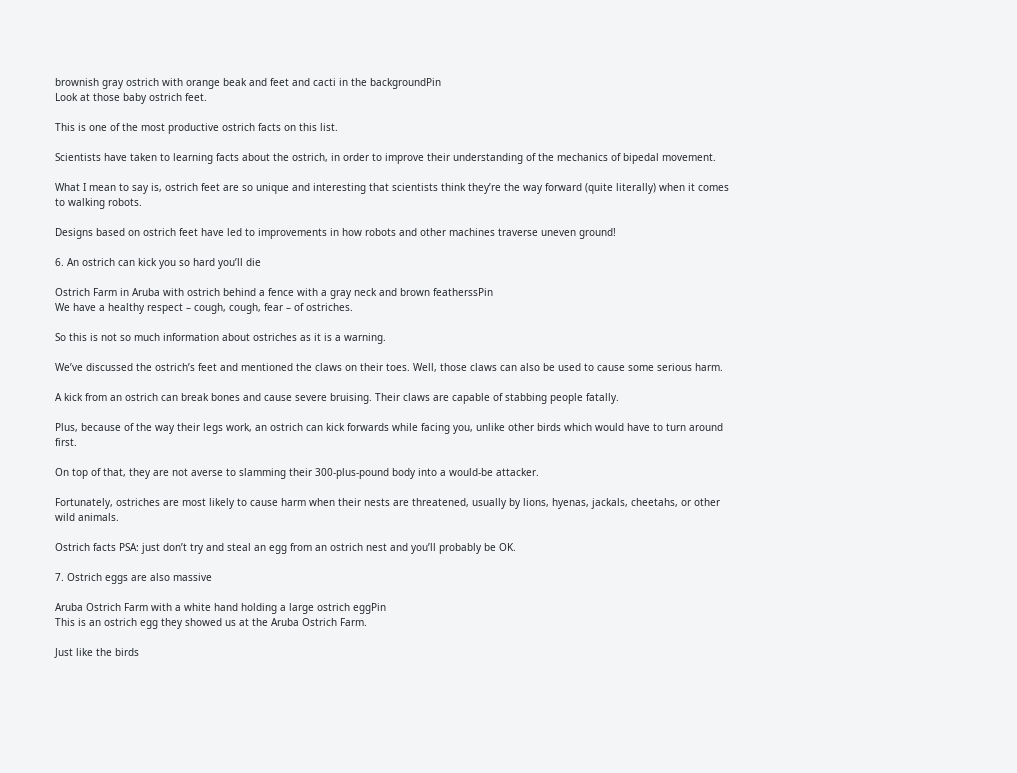brownish gray ostrich with orange beak and feet and cacti in the backgroundPin
Look at those baby ostrich feet.

This is one of the most productive ostrich facts on this list.

Scientists have taken to learning facts about the ostrich, in order to improve their understanding of the mechanics of bipedal movement.

What I mean to say is, ostrich feet are so unique and interesting that scientists think they’re the way forward (quite literally) when it comes to walking robots.

Designs based on ostrich feet have led to improvements in how robots and other machines traverse uneven ground!

6. An ostrich can kick you so hard you’ll die

Ostrich Farm in Aruba with ostrich behind a fence with a gray neck and brown featherssPin
We have a healthy respect – cough, cough, fear – of ostriches.

So this is not so much information about ostriches as it is a warning.

We’ve discussed the ostrich’s feet and mentioned the claws on their toes. Well, those claws can also be used to cause some serious harm.

A kick from an ostrich can break bones and cause severe bruising. Their claws are capable of stabbing people fatally.

Plus, because of the way their legs work, an ostrich can kick forwards while facing you, unlike other birds which would have to turn around first.

On top of that, they are not averse to slamming their 300-plus-pound body into a would-be attacker.

Fortunately, ostriches are most likely to cause harm when their nests are threatened, usually by lions, hyenas, jackals, cheetahs, or other wild animals.

Ostrich facts PSA: just don’t try and steal an egg from an ostrich nest and you’ll probably be OK.

7. Ostrich eggs are also massive

Aruba Ostrich Farm with a white hand holding a large ostrich eggPin
This is an ostrich egg they showed us at the Aruba Ostrich Farm.

Just like the birds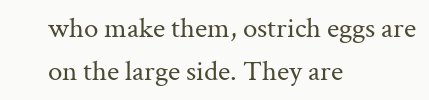who make them, ostrich eggs are on the large side. They are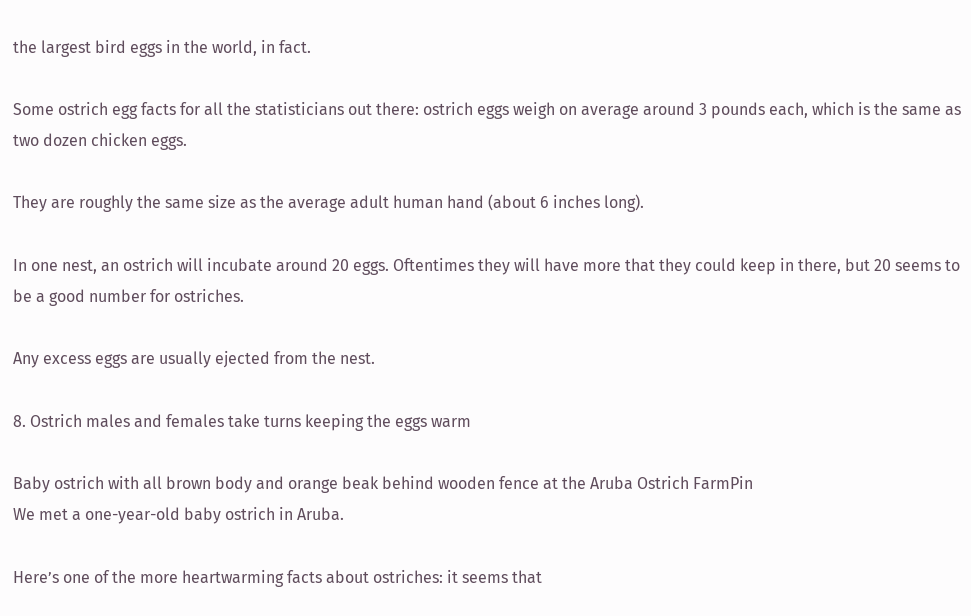the largest bird eggs in the world, in fact.

Some ostrich egg facts for all the statisticians out there: ostrich eggs weigh on average around 3 pounds each, which is the same as two dozen chicken eggs.

They are roughly the same size as the average adult human hand (about 6 inches long).

In one nest, an ostrich will incubate around 20 eggs. Oftentimes they will have more that they could keep in there, but 20 seems to be a good number for ostriches.

Any excess eggs are usually ejected from the nest.

8. Ostrich males and females take turns keeping the eggs warm

Baby ostrich with all brown body and orange beak behind wooden fence at the Aruba Ostrich FarmPin
We met a one-year-old baby ostrich in Aruba.

Here’s one of the more heartwarming facts about ostriches: it seems that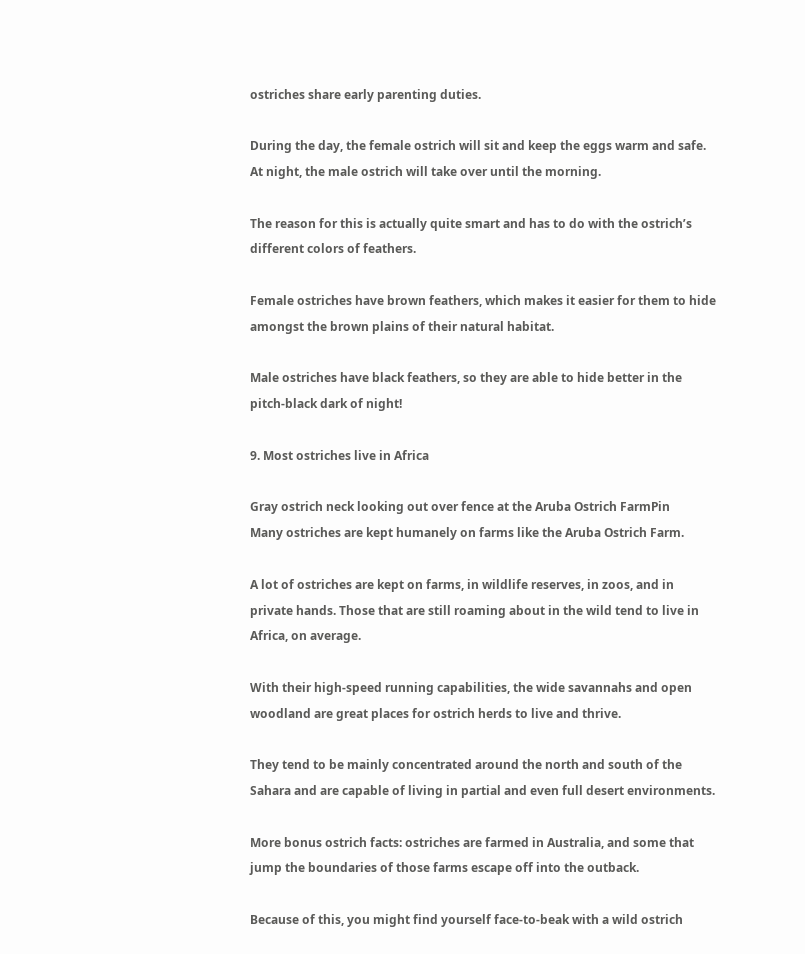ostriches share early parenting duties.

During the day, the female ostrich will sit and keep the eggs warm and safe. At night, the male ostrich will take over until the morning.

The reason for this is actually quite smart and has to do with the ostrich’s different colors of feathers.

Female ostriches have brown feathers, which makes it easier for them to hide amongst the brown plains of their natural habitat.

Male ostriches have black feathers, so they are able to hide better in the pitch-black dark of night!

9. Most ostriches live in Africa

Gray ostrich neck looking out over fence at the Aruba Ostrich FarmPin
Many ostriches are kept humanely on farms like the Aruba Ostrich Farm.

A lot of ostriches are kept on farms, in wildlife reserves, in zoos, and in private hands. Those that are still roaming about in the wild tend to live in Africa, on average.

With their high-speed running capabilities, the wide savannahs and open woodland are great places for ostrich herds to live and thrive.

They tend to be mainly concentrated around the north and south of the Sahara and are capable of living in partial and even full desert environments.

More bonus ostrich facts: ostriches are farmed in Australia, and some that jump the boundaries of those farms escape off into the outback.

Because of this, you might find yourself face-to-beak with a wild ostrich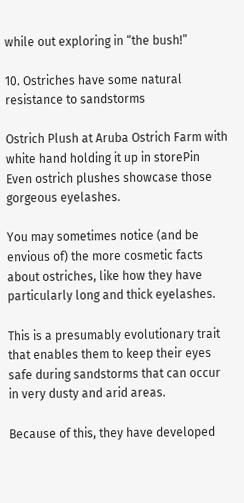while out exploring in “the bush!”

10. Ostriches have some natural resistance to sandstorms

Ostrich Plush at Aruba Ostrich Farm with white hand holding it up in storePin
Even ostrich plushes showcase those gorgeous eyelashes.

You may sometimes notice (and be envious of) the more cosmetic facts about ostriches, like how they have particularly long and thick eyelashes.

This is a presumably evolutionary trait that enables them to keep their eyes safe during sandstorms that can occur in very dusty and arid areas.

Because of this, they have developed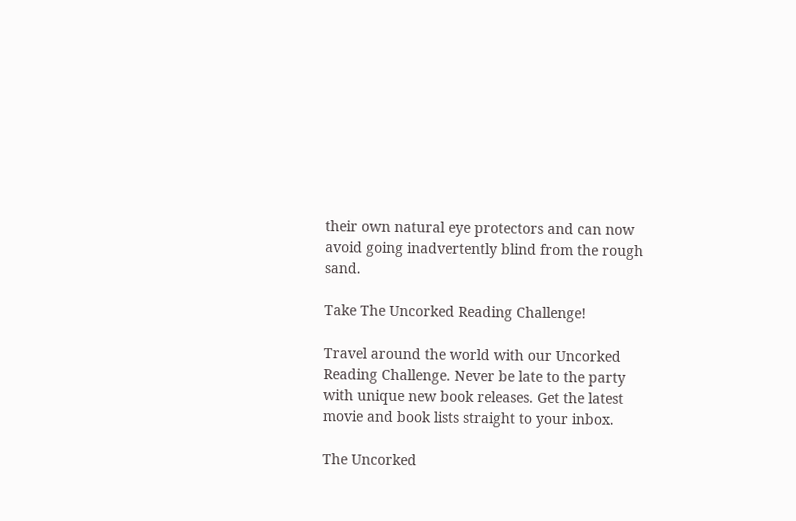their own natural eye protectors and can now avoid going inadvertently blind from the rough sand.

Take The Uncorked Reading Challenge!

Travel around the world with our Uncorked Reading Challenge. Never be late to the party with unique new book releases. Get the latest movie and book lists straight to your inbox.

The Uncorked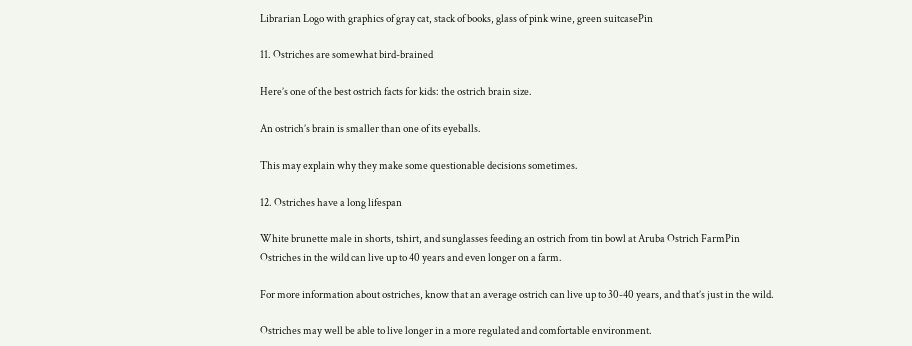Librarian Logo with graphics of gray cat, stack of books, glass of pink wine, green suitcasePin

11. Ostriches are somewhat bird-brained

Here’s one of the best ostrich facts for kids: the ostrich brain size.

An ostrich’s brain is smaller than one of its eyeballs.

This may explain why they make some questionable decisions sometimes.

12. Ostriches have a long lifespan

White brunette male in shorts, tshirt, and sunglasses feeding an ostrich from tin bowl at Aruba Ostrich FarmPin
Ostriches in the wild can live up to 40 years and even longer on a farm.

For more information about ostriches, know that an average ostrich can live up to 30-40 years, and that’s just in the wild.

Ostriches may well be able to live longer in a more regulated and comfortable environment.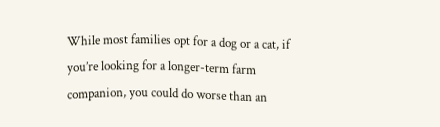While most families opt for a dog or a cat, if you’re looking for a longer-term farm companion, you could do worse than an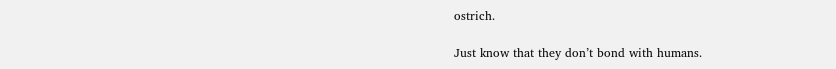ostrich.

Just know that they don’t bond with humans.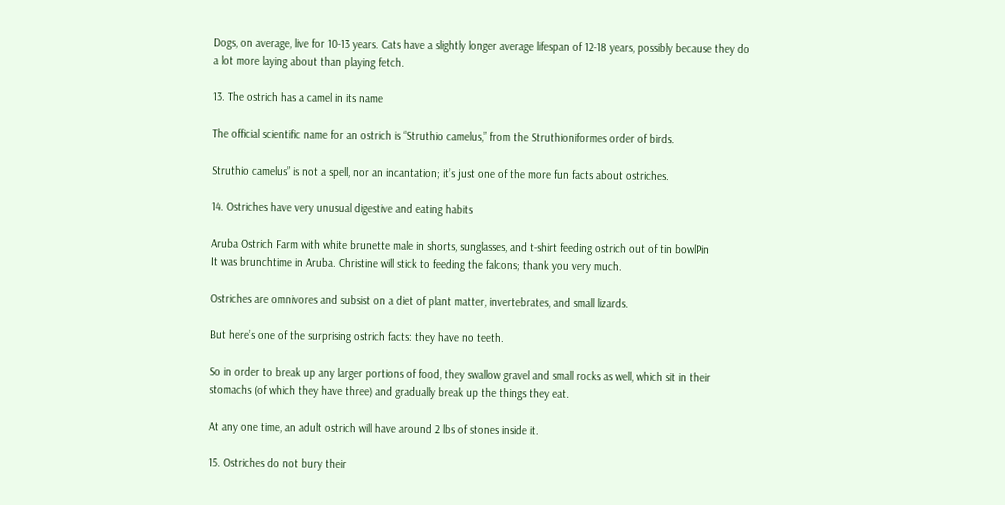Dogs, on average, live for 10-13 years. Cats have a slightly longer average lifespan of 12-18 years, possibly because they do a lot more laying about than playing fetch.

13. The ostrich has a camel in its name

The official scientific name for an ostrich is “Struthio camelus,” from the Struthioniformes order of birds.

Struthio camelus” is not a spell, nor an incantation; it’s just one of the more fun facts about ostriches.

14. Ostriches have very unusual digestive and eating habits

Aruba Ostrich Farm with white brunette male in shorts, sunglasses, and t-shirt feeding ostrich out of tin bowlPin
It was brunchtime in Aruba. Christine will stick to feeding the falcons; thank you very much.

Ostriches are omnivores and subsist on a diet of plant matter, invertebrates, and small lizards.

But here’s one of the surprising ostrich facts: they have no teeth.

So in order to break up any larger portions of food, they swallow gravel and small rocks as well, which sit in their stomachs (of which they have three) and gradually break up the things they eat.

At any one time, an adult ostrich will have around 2 lbs of stones inside it.

15. Ostriches do not bury their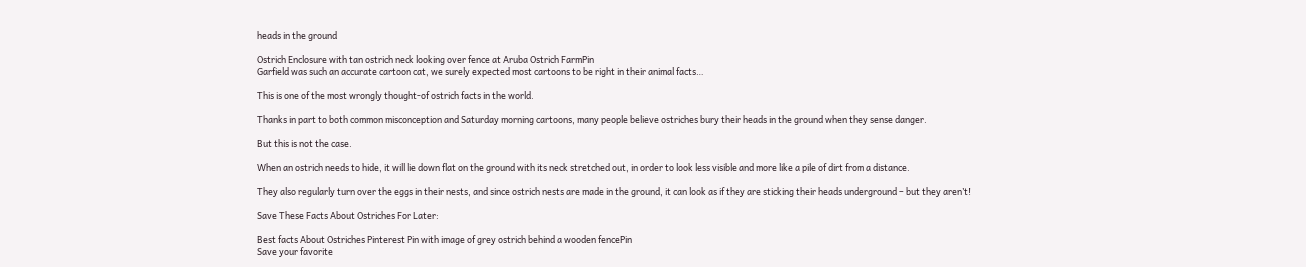heads in the ground

Ostrich Enclosure with tan ostrich neck looking over fence at Aruba Ostrich FarmPin
Garfield was such an accurate cartoon cat, we surely expected most cartoons to be right in their animal facts…

This is one of the most wrongly thought-of ostrich facts in the world.

Thanks in part to both common misconception and Saturday morning cartoons, many people believe ostriches bury their heads in the ground when they sense danger.

But this is not the case.

When an ostrich needs to hide, it will lie down flat on the ground with its neck stretched out, in order to look less visible and more like a pile of dirt from a distance.

They also regularly turn over the eggs in their nests, and since ostrich nests are made in the ground, it can look as if they are sticking their heads underground – but they aren’t!

Save These Facts About Ostriches For Later:

Best facts About Ostriches Pinterest Pin with image of grey ostrich behind a wooden fencePin
Save your favorite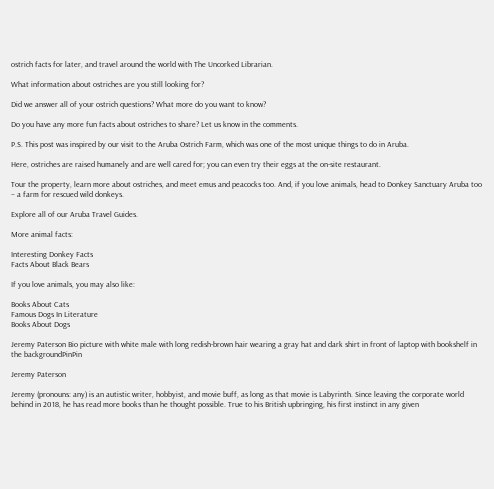ostrich facts for later, and travel around the world with The Uncorked Librarian.

What information about ostriches are you still looking for?

Did we answer all of your ostrich questions? What more do you want to know?

Do you have any more fun facts about ostriches to share? Let us know in the comments.

P.S. This post was inspired by our visit to the Aruba Ostrich Farm, which was one of the most unique things to do in Aruba.

Here, ostriches are raised humanely and are well cared for; you can even try their eggs at the on-site restaurant.

Tour the property, learn more about ostriches, and meet emus and peacocks too. And, if you love animals, head to Donkey Sanctuary Aruba too – a farm for rescued wild donkeys.

Explore all of our Aruba Travel Guides.

More animal facts:

Interesting Donkey Facts
Facts About Black Bears

If you love animals, you may also like:

Books About Cats
Famous Dogs In Literature
Books About Dogs

Jeremy Paterson Bio picture with white male with long redish-brown hair wearing a gray hat and dark shirt in front of laptop with bookshelf in the backgroundPinPin

Jeremy Paterson

Jeremy (pronouns: any) is an autistic writer, hobbyist, and movie buff, as long as that movie is Labyrinth. Since leaving the corporate world behind in 2018, he has read more books than he thought possible. True to his British upbringing, his first instinct in any given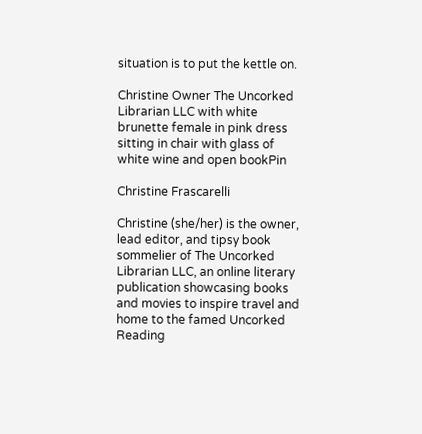situation is to put the kettle on.

Christine Owner The Uncorked Librarian LLC with white brunette female in pink dress sitting in chair with glass of white wine and open bookPin

Christine Frascarelli

Christine (she/her) is the owner, lead editor, and tipsy book sommelier of The Uncorked Librarian LLC, an online literary publication showcasing books and movies to inspire travel and home to the famed Uncorked Reading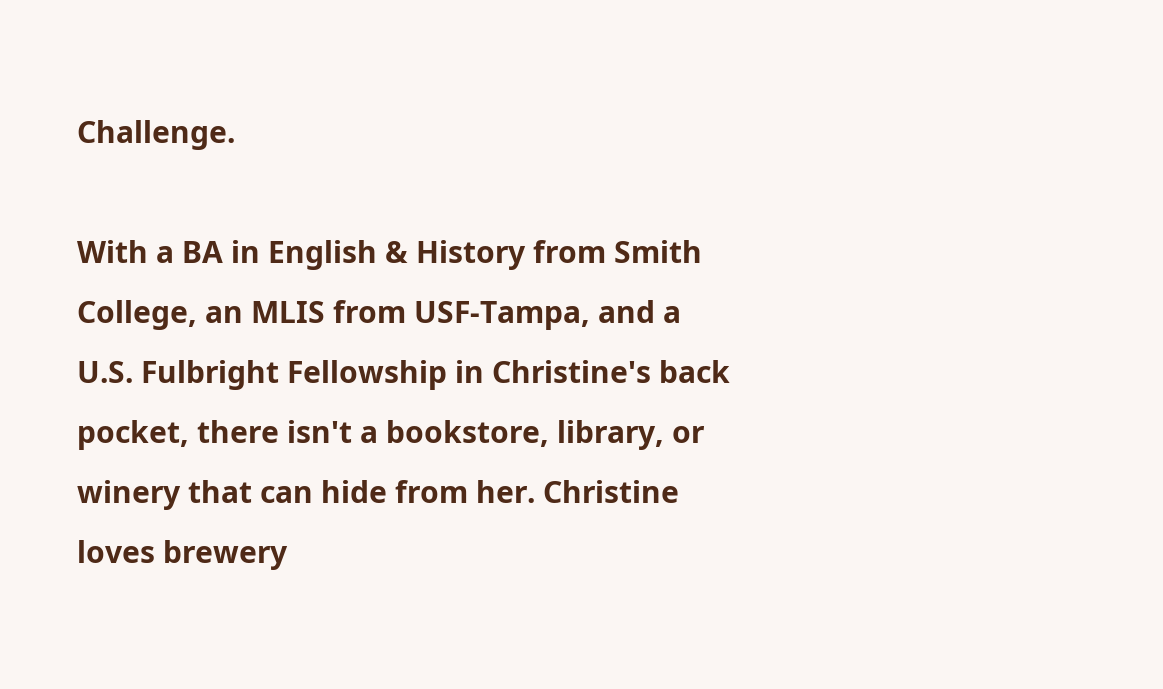Challenge.

With a BA in English & History from Smith College, an MLIS from USF-Tampa, and a U.S. Fulbright Fellowship in Christine's back pocket, there isn't a bookstore, library, or winery that can hide from her. Christine loves brewery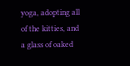yoga, adopting all of the kitties, and a glass of oaked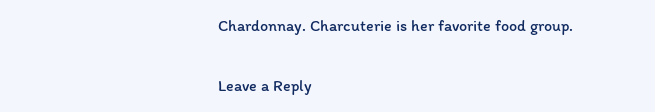Chardonnay. Charcuterie is her favorite food group.

Leave a Reply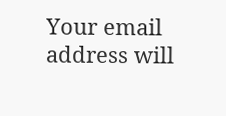Your email address will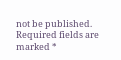not be published. Required fields are marked *